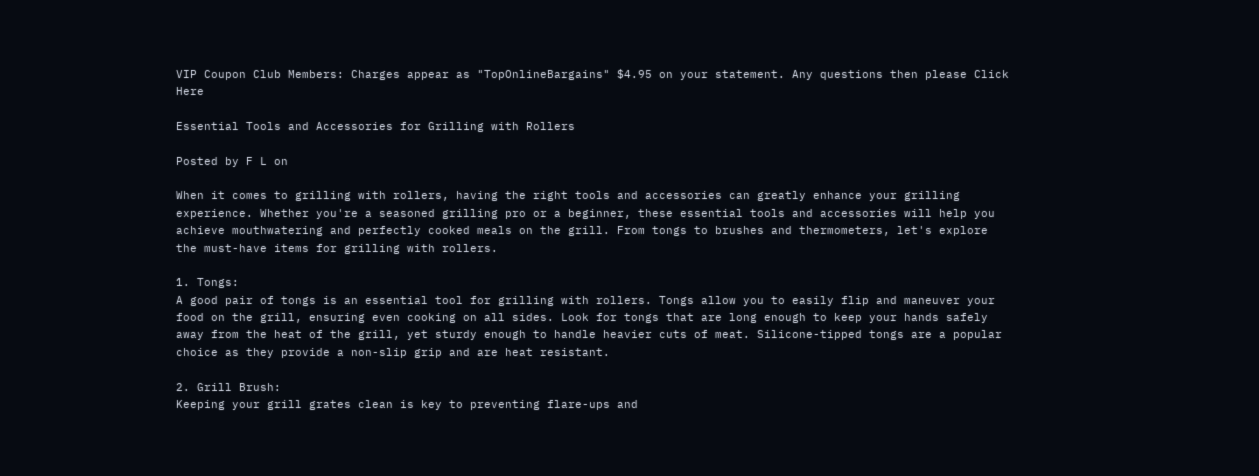VIP Coupon Club Members: Charges appear as "TopOnlineBargains" $4.95 on your statement. Any questions then please Click Here

Essential Tools and Accessories for Grilling with Rollers

Posted by F L on

When it comes to grilling with rollers, having the right tools and accessories can greatly enhance your grilling experience. Whether you're a seasoned grilling pro or a beginner, these essential tools and accessories will help you achieve mouthwatering and perfectly cooked meals on the grill. From tongs to brushes and thermometers, let's explore the must-have items for grilling with rollers.

1. Tongs:
A good pair of tongs is an essential tool for grilling with rollers. Tongs allow you to easily flip and maneuver your food on the grill, ensuring even cooking on all sides. Look for tongs that are long enough to keep your hands safely away from the heat of the grill, yet sturdy enough to handle heavier cuts of meat. Silicone-tipped tongs are a popular choice as they provide a non-slip grip and are heat resistant.

2. Grill Brush:
Keeping your grill grates clean is key to preventing flare-ups and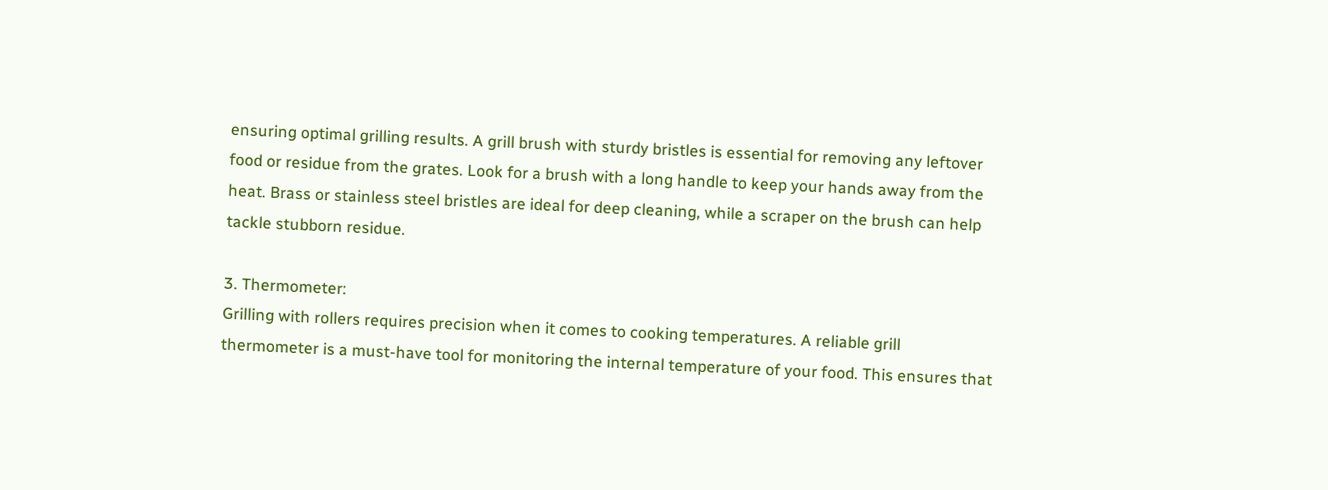ensuring optimal grilling results. A grill brush with sturdy bristles is essential for removing any leftover food or residue from the grates. Look for a brush with a long handle to keep your hands away from the heat. Brass or stainless steel bristles are ideal for deep cleaning, while a scraper on the brush can help tackle stubborn residue.

3. Thermometer:
Grilling with rollers requires precision when it comes to cooking temperatures. A reliable grill thermometer is a must-have tool for monitoring the internal temperature of your food. This ensures that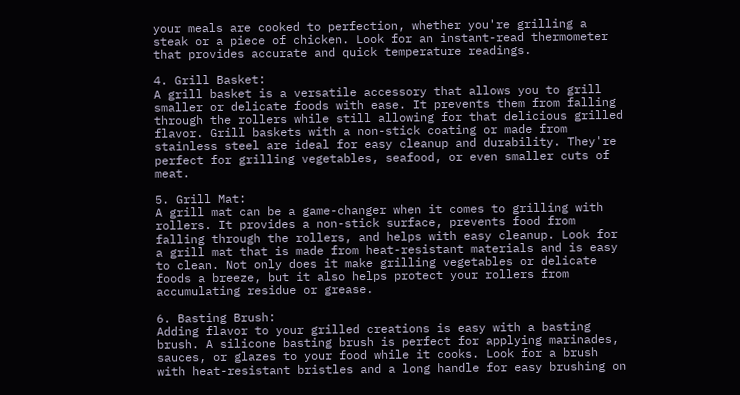your meals are cooked to perfection, whether you're grilling a steak or a piece of chicken. Look for an instant-read thermometer that provides accurate and quick temperature readings.

4. Grill Basket:
A grill basket is a versatile accessory that allows you to grill smaller or delicate foods with ease. It prevents them from falling through the rollers while still allowing for that delicious grilled flavor. Grill baskets with a non-stick coating or made from stainless steel are ideal for easy cleanup and durability. They're perfect for grilling vegetables, seafood, or even smaller cuts of meat.

5. Grill Mat:
A grill mat can be a game-changer when it comes to grilling with rollers. It provides a non-stick surface, prevents food from falling through the rollers, and helps with easy cleanup. Look for a grill mat that is made from heat-resistant materials and is easy to clean. Not only does it make grilling vegetables or delicate foods a breeze, but it also helps protect your rollers from accumulating residue or grease.

6. Basting Brush:
Adding flavor to your grilled creations is easy with a basting brush. A silicone basting brush is perfect for applying marinades, sauces, or glazes to your food while it cooks. Look for a brush with heat-resistant bristles and a long handle for easy brushing on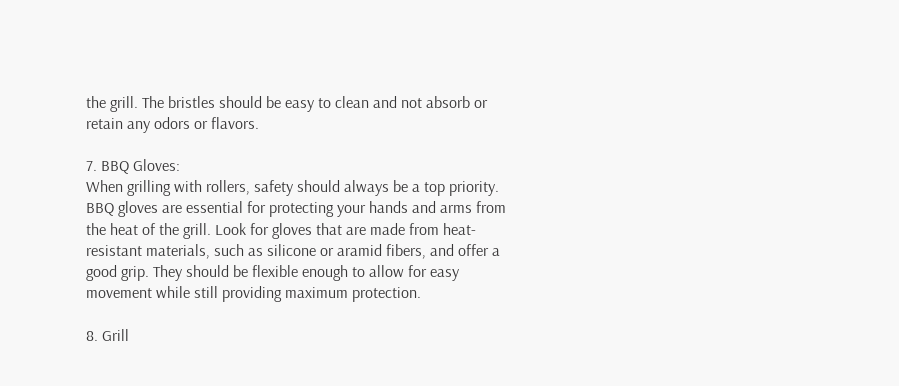the grill. The bristles should be easy to clean and not absorb or retain any odors or flavors.

7. BBQ Gloves:
When grilling with rollers, safety should always be a top priority. BBQ gloves are essential for protecting your hands and arms from the heat of the grill. Look for gloves that are made from heat-resistant materials, such as silicone or aramid fibers, and offer a good grip. They should be flexible enough to allow for easy movement while still providing maximum protection.

8. Grill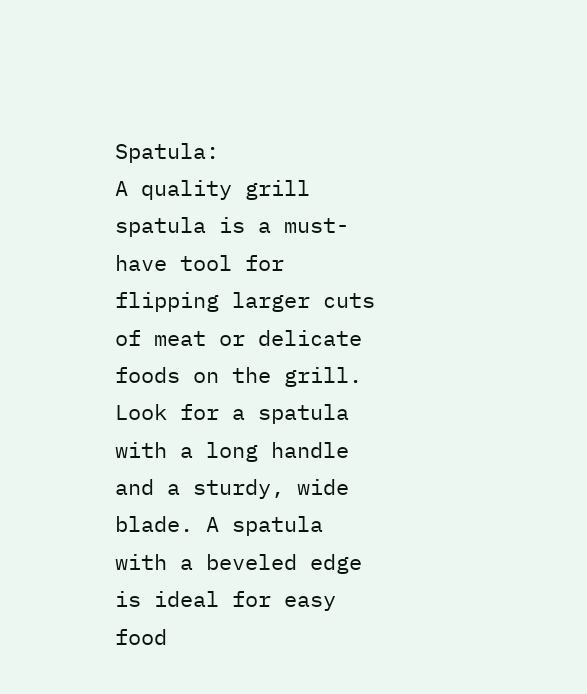Spatula:
A quality grill spatula is a must-have tool for flipping larger cuts of meat or delicate foods on the grill. Look for a spatula with a long handle and a sturdy, wide blade. A spatula with a beveled edge is ideal for easy food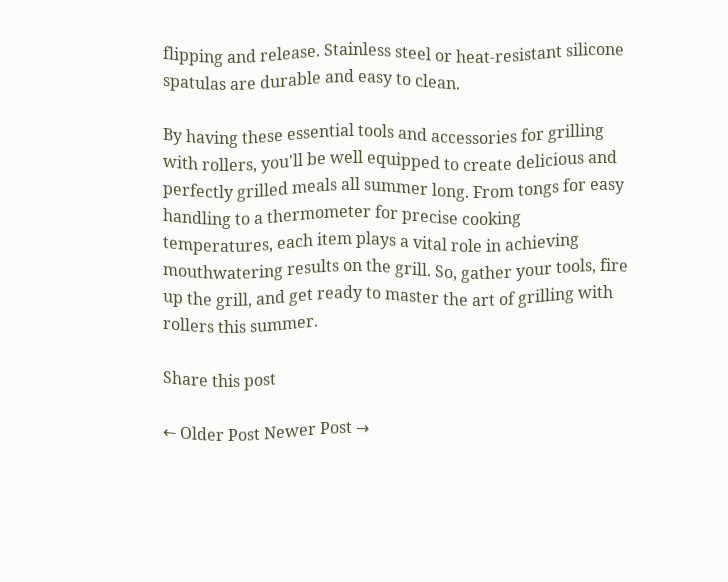flipping and release. Stainless steel or heat-resistant silicone spatulas are durable and easy to clean.

By having these essential tools and accessories for grilling with rollers, you'll be well equipped to create delicious and perfectly grilled meals all summer long. From tongs for easy handling to a thermometer for precise cooking temperatures, each item plays a vital role in achieving mouthwatering results on the grill. So, gather your tools, fire up the grill, and get ready to master the art of grilling with rollers this summer.

Share this post

← Older Post Newer Post →